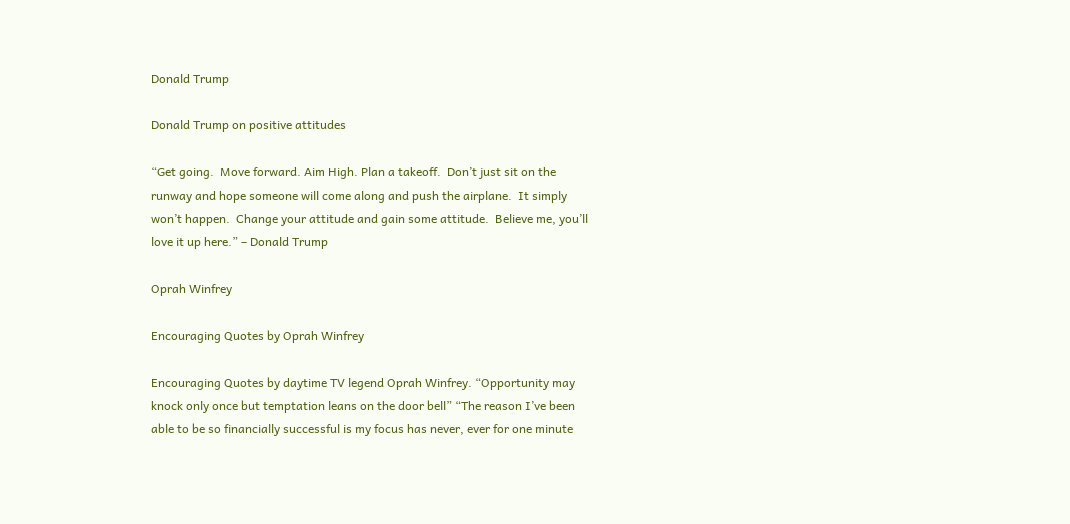Donald Trump

Donald Trump on positive attitudes

“Get going.  Move forward. Aim High. Plan a takeoff.  Don’t just sit on the runway and hope someone will come along and push the airplane.  It simply won’t happen.  Change your attitude and gain some attitude.  Believe me, you’ll love it up here.” – Donald Trump

Oprah Winfrey

Encouraging Quotes by Oprah Winfrey

Encouraging Quotes by daytime TV legend Oprah Winfrey. “Opportunity may knock only once but temptation leans on the door bell” “The reason I’ve been able to be so financially successful is my focus has never, ever for one minute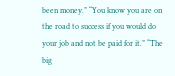been money.” “You know you are on the road to success if you would do your job and not be paid for it.” “The big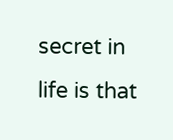secret in life is that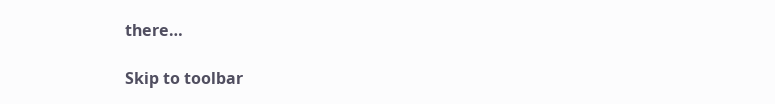there…

Skip to toolbar